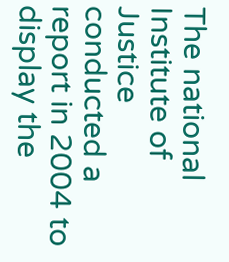The national Institute of Justice conducted a report in 2004 to display the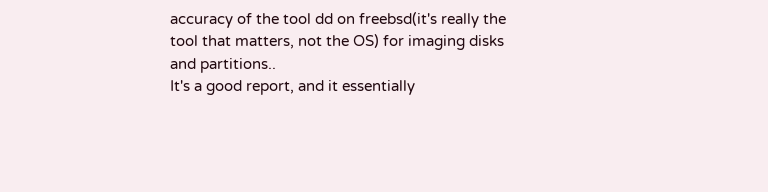accuracy of the tool dd on freebsd(it's really the tool that matters, not the OS) for imaging disks and partitions..
It's a good report, and it essentially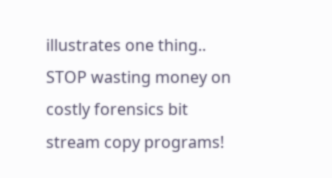illustrates one thing.. STOP wasting money on costly forensics bit stream copy programs!